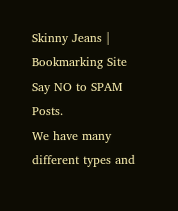Skinny Jeans | Bookmarking Site
Say NO to SPAM Posts.
We have many different types and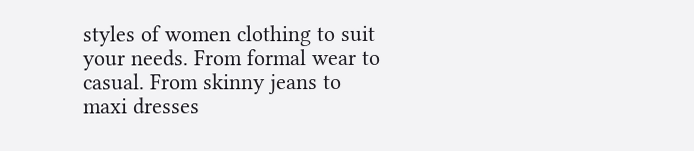styles of women clothing to suit your needs. From formal wear to casual. From skinny jeans to maxi dresses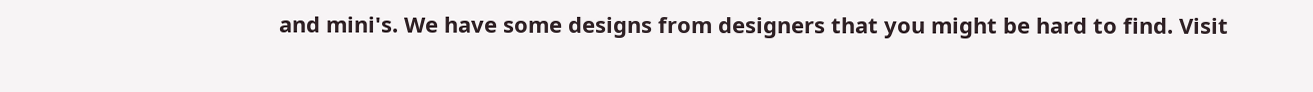and mini's. We have some designs from designers that you might be hard to find. Visit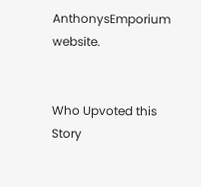AnthonysEmporium website.


Who Upvoted this Story